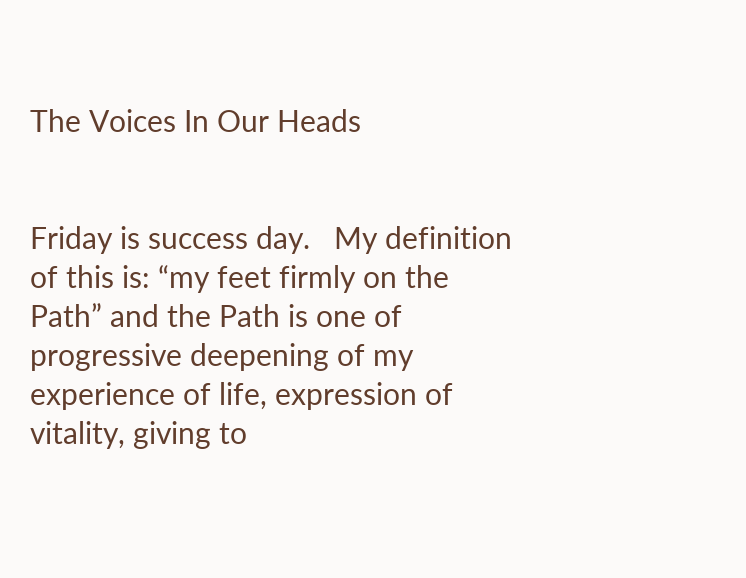The Voices In Our Heads


Friday is success day.   My definition of this is: “my feet firmly on the Path” and the Path is one of progressive deepening of my experience of life, expression of vitality, giving to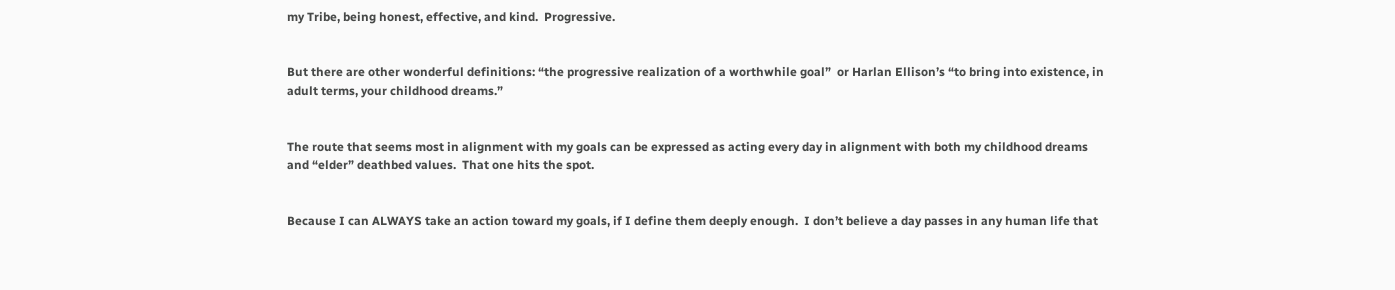my Tribe, being honest, effective, and kind.  Progressive.


But there are other wonderful definitions: “the progressive realization of a worthwhile goal”  or Harlan Ellison’s “to bring into existence, in adult terms, your childhood dreams.”


The route that seems most in alignment with my goals can be expressed as acting every day in alignment with both my childhood dreams and “elder” deathbed values.  That one hits the spot.


Because I can ALWAYS take an action toward my goals, if I define them deeply enough.  I don’t believe a day passes in any human life that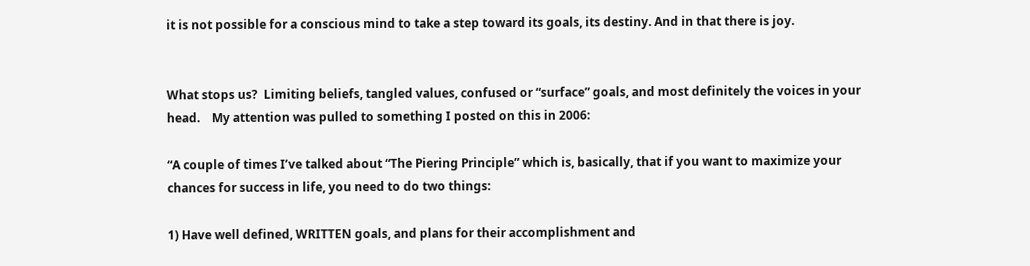it is not possible for a conscious mind to take a step toward its goals, its destiny. And in that there is joy.


What stops us?  Limiting beliefs, tangled values, confused or “surface” goals, and most definitely the voices in your head.    My attention was pulled to something I posted on this in 2006:

“A couple of times I’ve talked about “The Piering Principle” which is, basically, that if you want to maximize your chances for success in life, you need to do two things:

1) Have well defined, WRITTEN goals, and plans for their accomplishment and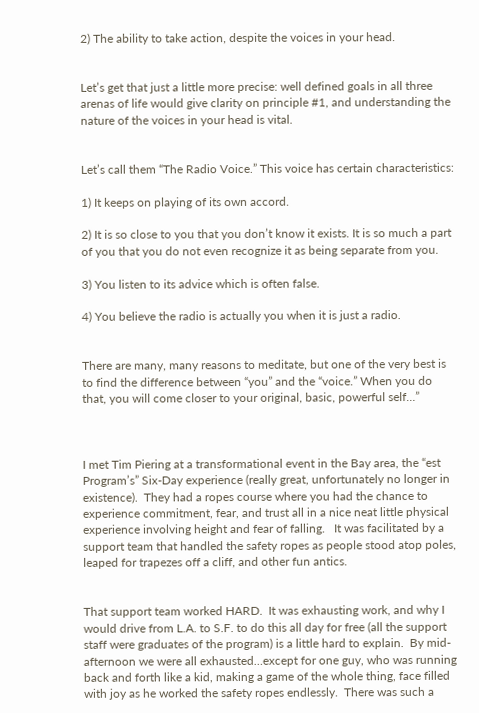2) The ability to take action, despite the voices in your head.


Let’s get that just a little more precise: well defined goals in all three arenas of life would give clarity on principle #1, and understanding the nature of the voices in your head is vital.


Let’s call them “The Radio Voice.” This voice has certain characteristics:

1) It keeps on playing of its own accord.

2) It is so close to you that you don’t know it exists. It is so much a part of you that you do not even recognize it as being separate from you.

3) You listen to its advice which is often false.

4) You believe the radio is actually you when it is just a radio.


There are many, many reasons to meditate, but one of the very best is to find the difference between “you” and the “voice.” When you do that, you will come closer to your original, basic, powerful self…”



I met Tim Piering at a transformational event in the Bay area, the “est Program’s” Six-Day experience (really great, unfortunately no longer in existence).  They had a ropes course where you had the chance to experience commitment, fear, and trust all in a nice neat little physical experience involving height and fear of falling.   It was facilitated by a support team that handled the safety ropes as people stood atop poles, leaped for trapezes off a cliff, and other fun antics.


That support team worked HARD.  It was exhausting work, and why I would drive from L.A. to S.F. to do this all day for free (all the support staff were graduates of the program) is a little hard to explain.  By mid-afternoon we were all exhausted…except for one guy, who was running back and forth like a kid, making a game of the whole thing, face filled with joy as he worked the safety ropes endlessly.  There was such a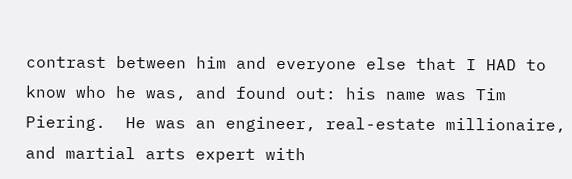contrast between him and everyone else that I HAD to know who he was, and found out: his name was Tim Piering.  He was an engineer, real-estate millionaire, and martial arts expert with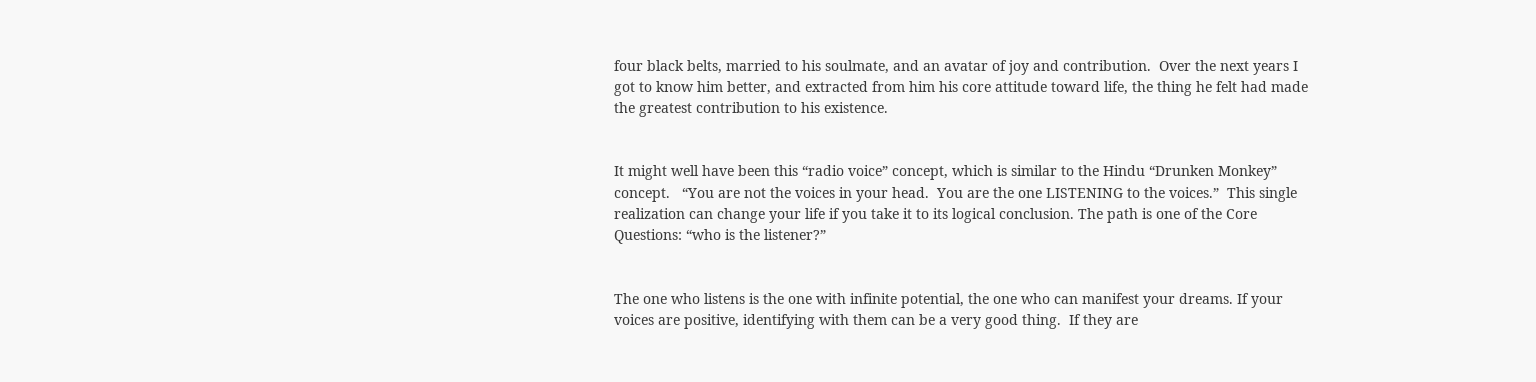four black belts, married to his soulmate, and an avatar of joy and contribution.  Over the next years I got to know him better, and extracted from him his core attitude toward life, the thing he felt had made the greatest contribution to his existence.


It might well have been this “radio voice” concept, which is similar to the Hindu “Drunken Monkey” concept.   “You are not the voices in your head.  You are the one LISTENING to the voices.”  This single realization can change your life if you take it to its logical conclusion. The path is one of the Core Questions: “who is the listener?”


The one who listens is the one with infinite potential, the one who can manifest your dreams. If your voices are positive, identifying with them can be a very good thing.  If they are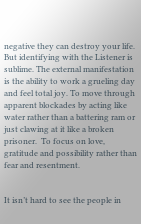negative they can destroy your life. But identifying with the Listener is sublime. The external manifestation is the ability to work a grueling day and feel total joy. To move through apparent blockades by acting like water rather than a battering ram or just clawing at it like a broken prisoner.  To focus on love, gratitude and possibility rather than fear and resentment.


It isn’t hard to see the people in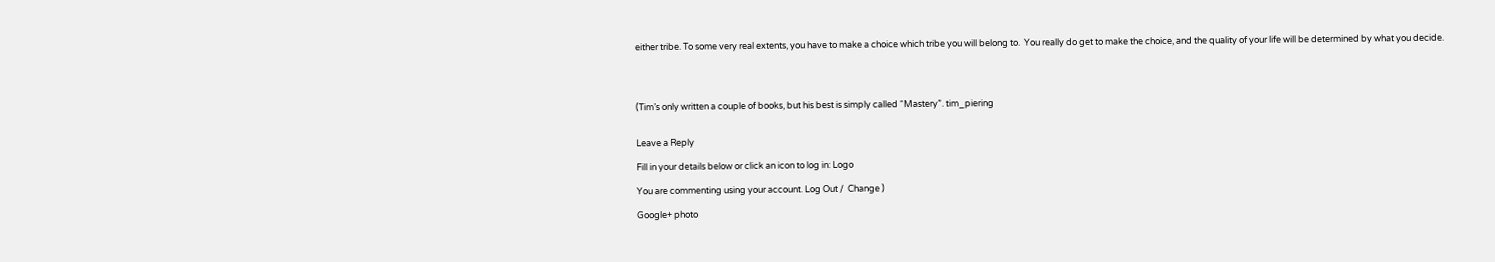either tribe. To some very real extents, you have to make a choice which tribe you will belong to.  You really do get to make the choice, and the quality of your life will be determined by what you decide.




(Tim’s only written a couple of books, but his best is simply called “Mastery”. tim_piering


Leave a Reply

Fill in your details below or click an icon to log in: Logo

You are commenting using your account. Log Out /  Change )

Google+ photo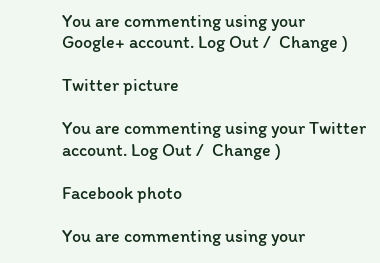You are commenting using your Google+ account. Log Out /  Change )

Twitter picture

You are commenting using your Twitter account. Log Out /  Change )

Facebook photo

You are commenting using your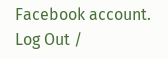Facebook account. Log Out /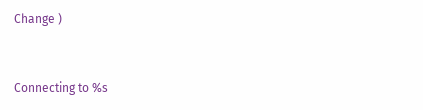Change )


Connecting to %s